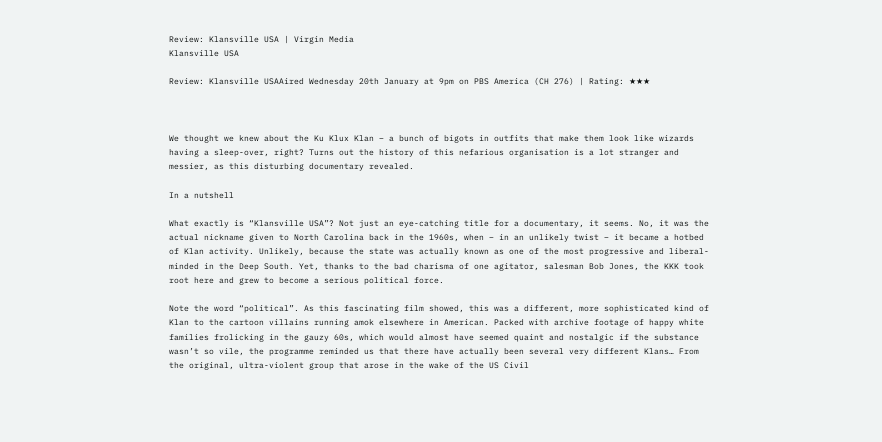Review: Klansville USA | Virgin Media
Klansville USA

Review: Klansville USAAired Wednesday 20th January at 9pm on PBS America (CH 276) | Rating: ★★★



We thought we knew about the Ku Klux Klan – a bunch of bigots in outfits that make them look like wizards having a sleep-over, right? Turns out the history of this nefarious organisation is a lot stranger and messier, as this disturbing documentary revealed.

In a nutshell

What exactly is “Klansville USA”? Not just an eye-catching title for a documentary, it seems. No, it was the actual nickname given to North Carolina back in the 1960s, when – in an unlikely twist – it became a hotbed of Klan activity. Unlikely, because the state was actually known as one of the most progressive and liberal-minded in the Deep South. Yet, thanks to the bad charisma of one agitator, salesman Bob Jones, the KKK took root here and grew to become a serious political force.

Note the word “political”. As this fascinating film showed, this was a different, more sophisticated kind of Klan to the cartoon villains running amok elsewhere in American. Packed with archive footage of happy white families frolicking in the gauzy 60s, which would almost have seemed quaint and nostalgic if the substance wasn’t so vile, the programme reminded us that there have actually been several very different Klans… From the original, ultra-violent group that arose in the wake of the US Civil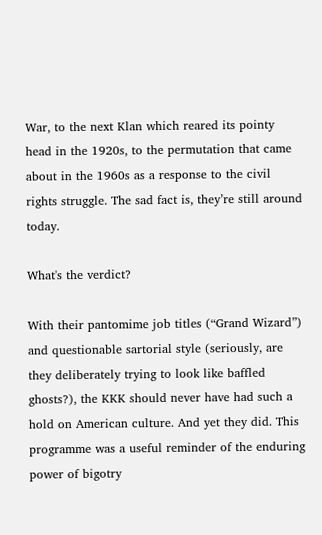War, to the next Klan which reared its pointy head in the 1920s, to the permutation that came about in the 1960s as a response to the civil rights struggle. The sad fact is, they’re still around today.

What's the verdict?

With their pantomime job titles (“Grand Wizard”) and questionable sartorial style (seriously, are they deliberately trying to look like baffled ghosts?), the KKK should never have had such a hold on American culture. And yet they did. This programme was a useful reminder of the enduring power of bigotry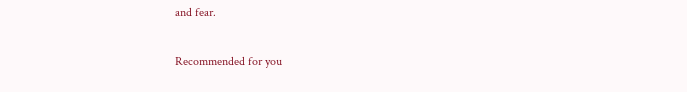and fear.

Recommended for you